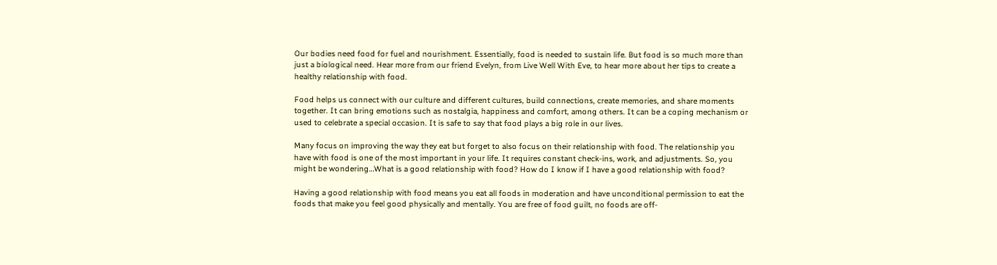Our bodies need food for fuel and nourishment. Essentially, food is needed to sustain life. But food is so much more than just a biological need. Hear more from our friend Evelyn, from Live Well With Eve, to hear more about her tips to create a healthy relationship with food.

Food helps us connect with our culture and different cultures, build connections, create memories, and share moments together. It can bring emotions such as nostalgia, happiness and comfort, among others. It can be a coping mechanism or used to celebrate a special occasion. It is safe to say that food plays a big role in our lives.

Many focus on improving the way they eat but forget to also focus on their relationship with food. The relationship you have with food is one of the most important in your life. It requires constant check-ins, work, and adjustments. So, you might be wondering…What is a good relationship with food? How do I know if I have a good relationship with food?

Having a good relationship with food means you eat all foods in moderation and have unconditional permission to eat the foods that make you feel good physically and mentally. You are free of food guilt, no foods are off-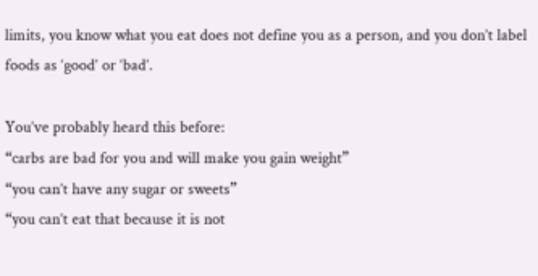limits, you know what you eat does not define you as a person, and you don’t label foods as ‘good’ or ‘bad’.

You’ve probably heard this before:
“carbs are bad for you and will make you gain weight”
“you can’t have any sugar or sweets”
“you can’t eat that because it is not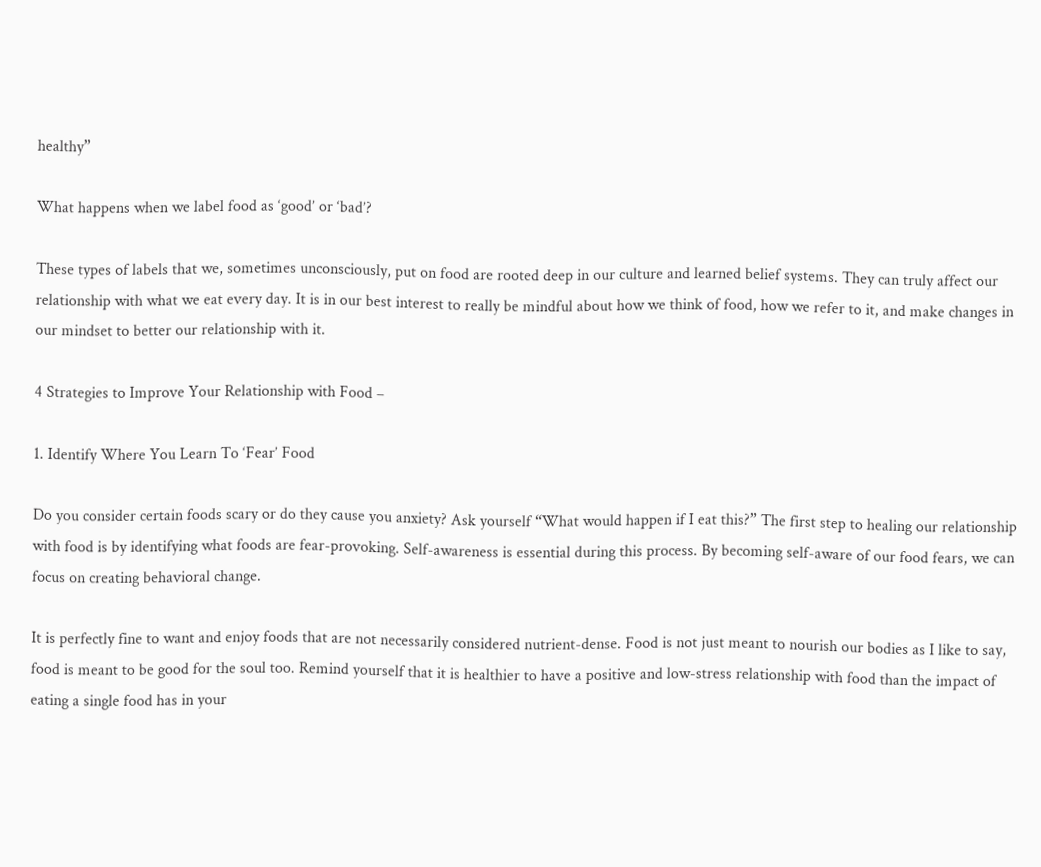healthy”

What happens when we label food as ‘good’ or ‘bad’?

These types of labels that we, sometimes unconsciously, put on food are rooted deep in our culture and learned belief systems. They can truly affect our relationship with what we eat every day. It is in our best interest to really be mindful about how we think of food, how we refer to it, and make changes in our mindset to better our relationship with it.

4 Strategies to Improve Your Relationship with Food –

1. Identify Where You Learn To ‘Fear’ Food

Do you consider certain foods scary or do they cause you anxiety? Ask yourself “What would happen if I eat this?” The first step to healing our relationship with food is by identifying what foods are fear-provoking. Self-awareness is essential during this process. By becoming self-aware of our food fears, we can focus on creating behavioral change.

It is perfectly fine to want and enjoy foods that are not necessarily considered nutrient-dense. Food is not just meant to nourish our bodies as I like to say, food is meant to be good for the soul too. Remind yourself that it is healthier to have a positive and low-stress relationship with food than the impact of eating a single food has in your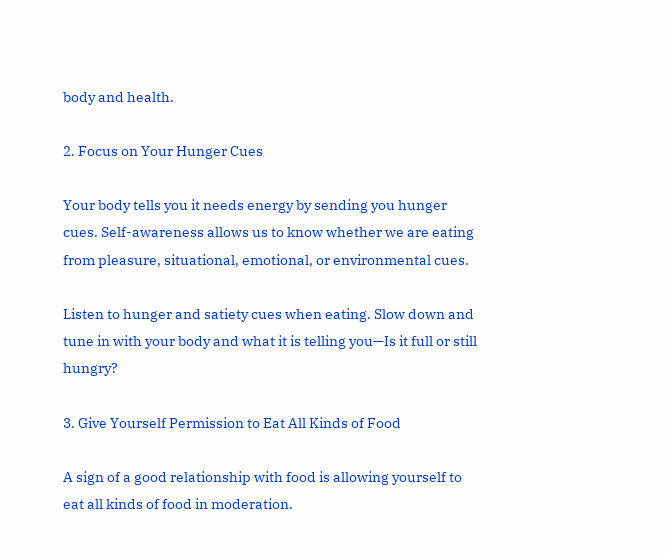body and health.

2. Focus on Your Hunger Cues

Your body tells you it needs energy by sending you hunger cues. Self-awareness allows us to know whether we are eating from pleasure, situational, emotional, or environmental cues.

Listen to hunger and satiety cues when eating. Slow down and tune in with your body and what it is telling you—Is it full or still hungry?

3. Give Yourself Permission to Eat All Kinds of Food

A sign of a good relationship with food is allowing yourself to eat all kinds of food in moderation.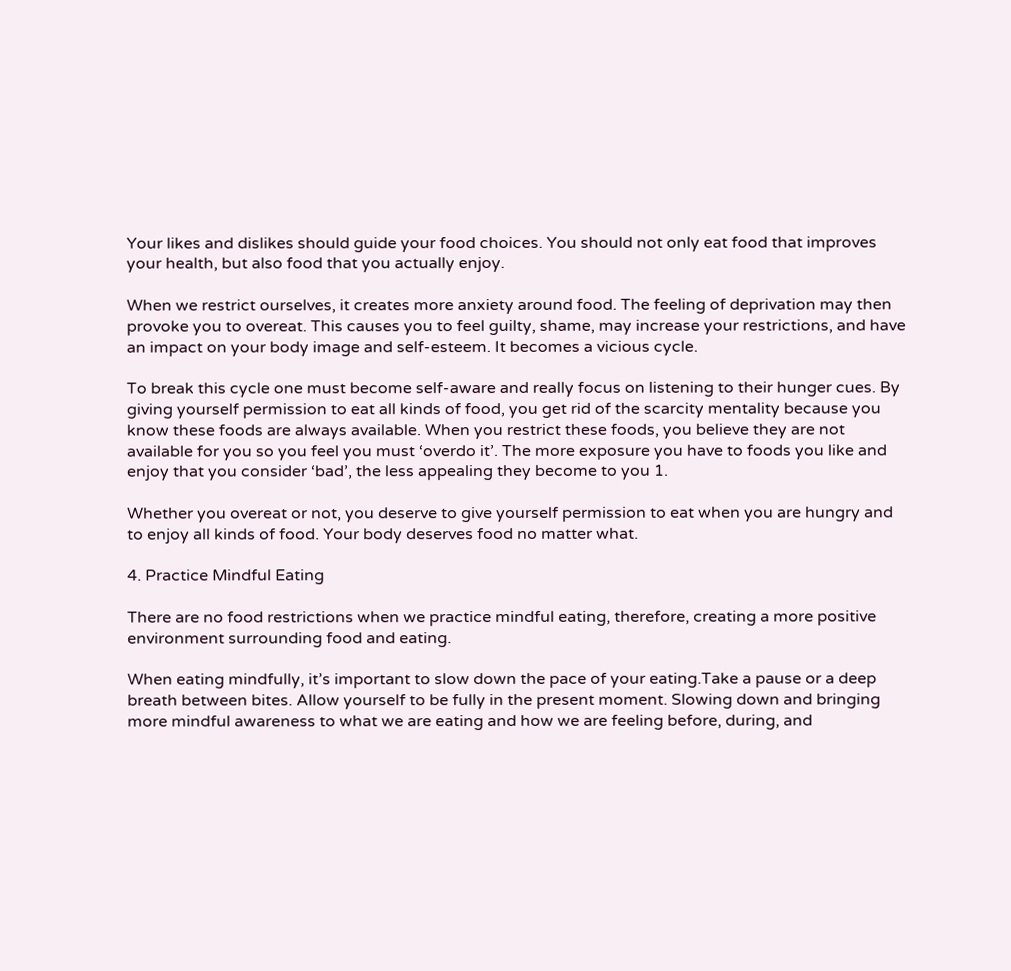Your likes and dislikes should guide your food choices. You should not only eat food that improves your health, but also food that you actually enjoy.

When we restrict ourselves, it creates more anxiety around food. The feeling of deprivation may then provoke you to overeat. This causes you to feel guilty, shame, may increase your restrictions, and have an impact on your body image and self-esteem. It becomes a vicious cycle.

To break this cycle one must become self-aware and really focus on listening to their hunger cues. By giving yourself permission to eat all kinds of food, you get rid of the scarcity mentality because you know these foods are always available. When you restrict these foods, you believe they are not available for you so you feel you must ‘overdo it’. The more exposure you have to foods you like and enjoy that you consider ‘bad’, the less appealing they become to you 1.

Whether you overeat or not, you deserve to give yourself permission to eat when you are hungry and to enjoy all kinds of food. Your body deserves food no matter what.

4. Practice Mindful Eating

There are no food restrictions when we practice mindful eating, therefore, creating a more positive environment surrounding food and eating.

When eating mindfully, it’s important to slow down the pace of your eating.Take a pause or a deep breath between bites. Allow yourself to be fully in the present moment. Slowing down and bringing more mindful awareness to what we are eating and how we are feeling before, during, and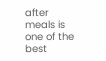after meals is one of the best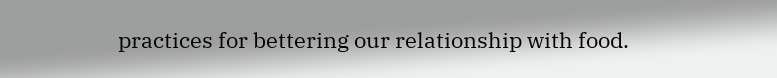practices for bettering our relationship with food.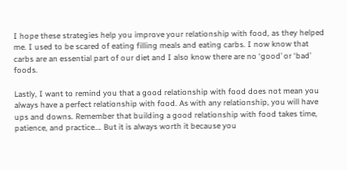I hope these strategies help you improve your relationship with food, as they helped me. I used to be scared of eating filling meals and eating carbs. I now know that carbs are an essential part of our diet and I also know there are no ‘good’ or ‘bad’ foods.

Lastly, I want to remind you that a good relationship with food does not mean you always have a perfect relationship with food. As with any relationship, you will have ups and downs. Remember that building a good relationship with food takes time, patience, and practice…. But it is always worth it because you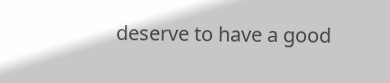deserve to have a good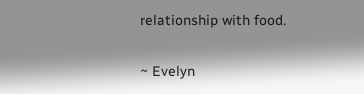relationship with food.

~ Evelyn